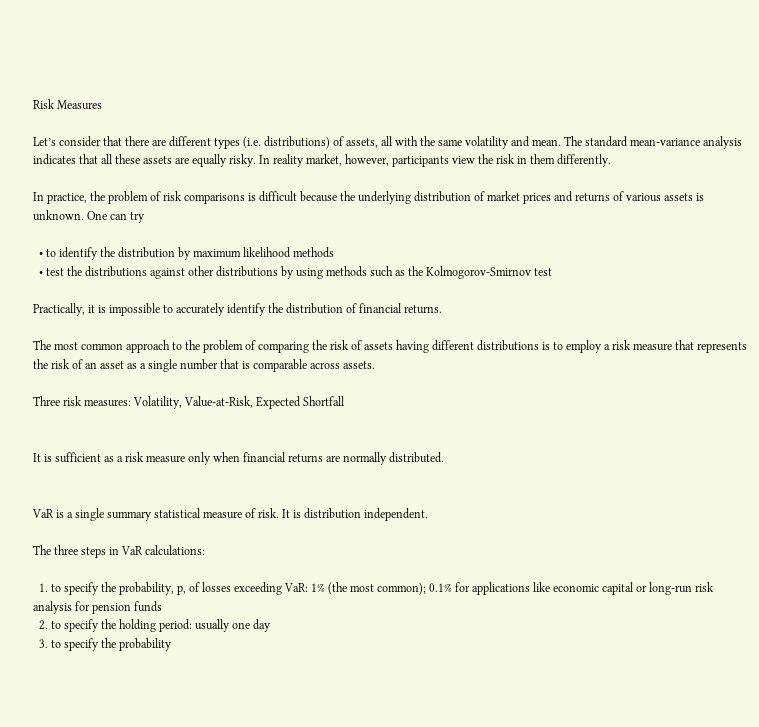Risk Measures

Let’s consider that there are different types (i.e. distributions) of assets, all with the same volatility and mean. The standard mean-variance analysis indicates that all these assets are equally risky. In reality market, however, participants view the risk in them differently.

In practice, the problem of risk comparisons is difficult because the underlying distribution of market prices and returns of various assets is unknown. One can try

  • to identify the distribution by maximum likelihood methods
  • test the distributions against other distributions by using methods such as the Kolmogorov-Smirnov test

Practically, it is impossible to accurately identify the distribution of financial returns.

The most common approach to the problem of comparing the risk of assets having different distributions is to employ a risk measure that represents the risk of an asset as a single number that is comparable across assets.

Three risk measures: Volatility, Value-at-Risk, Expected Shortfall


It is sufficient as a risk measure only when financial returns are normally distributed.


VaR is a single summary statistical measure of risk. It is distribution independent.

The three steps in VaR calculations:

  1. to specify the probability, p, of losses exceeding VaR: 1% (the most common); 0.1% for applications like economic capital or long-run risk analysis for pension funds
  2. to specify the holding period: usually one day
  3. to specify the probability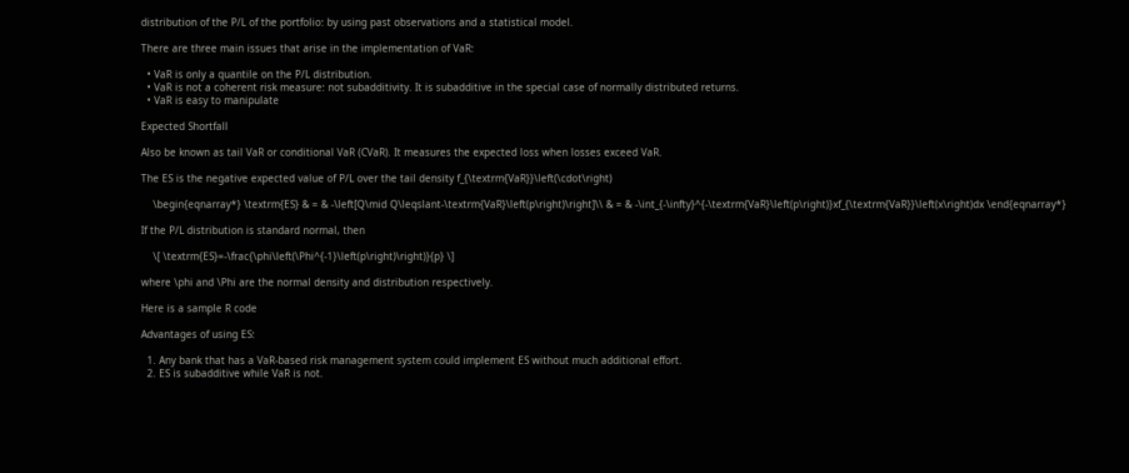distribution of the P/L of the portfolio: by using past observations and a statistical model.

There are three main issues that arise in the implementation of VaR:

  • VaR is only a quantile on the P/L distribution.
  • VaR is not a coherent risk measure: not subadditivity. It is subadditive in the special case of normally distributed returns.
  • VaR is easy to manipulate

Expected Shortfall

Also be known as tail VaR or conditional VaR (CVaR). It measures the expected loss when losses exceed VaR.

The ES is the negative expected value of P/L over the tail density f_{\textrm{VaR}}\left(\cdot\right)

    \begin{eqnarray*} \textrm{ES} & = & -\left[Q\mid Q\leqslant-\textrm{VaR}\left(p\right)\right]\\ & = & -\int_{-\infty}^{-\textrm{VaR}\left(p\right)}xf_{\textrm{VaR}}\left(x\right)dx \end{eqnarray*}

If the P/L distribution is standard normal, then

    \[ \textrm{ES}=-\frac{\phi\left(\Phi^{-1}\left(p\right)\right)}{p} \]

where \phi and \Phi are the normal density and distribution respectively.

Here is a sample R code

Advantages of using ES:

  1. Any bank that has a VaR-based risk management system could implement ES without much additional effort.
  2. ES is subadditive while VaR is not.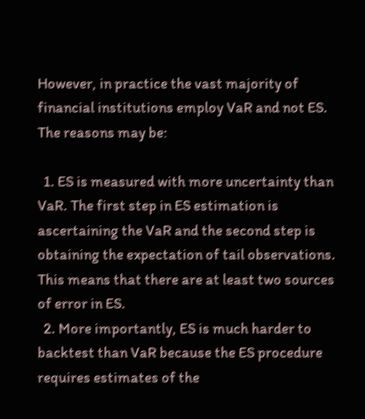However, in practice the vast majority of financial institutions employ VaR and not ES. The reasons may be:

  1. ES is measured with more uncertainty than VaR. The first step in ES estimation is ascertaining the VaR and the second step is obtaining the expectation of tail observations. This means that there are at least two sources of error in ES.
  2. More importantly, ES is much harder to backtest than VaR because the ES procedure requires estimates of the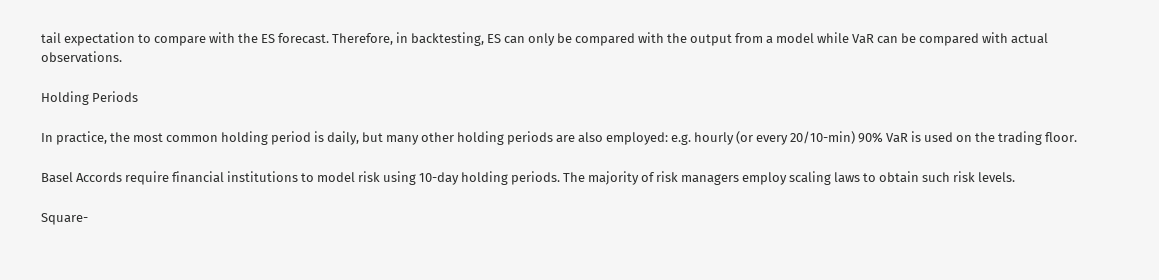tail expectation to compare with the ES forecast. Therefore, in backtesting, ES can only be compared with the output from a model while VaR can be compared with actual observations.

Holding Periods

In practice, the most common holding period is daily, but many other holding periods are also employed: e.g. hourly (or every 20/10-min) 90% VaR is used on the trading floor.

Basel Accords require financial institutions to model risk using 10-day holding periods. The majority of risk managers employ scaling laws to obtain such risk levels.

Square-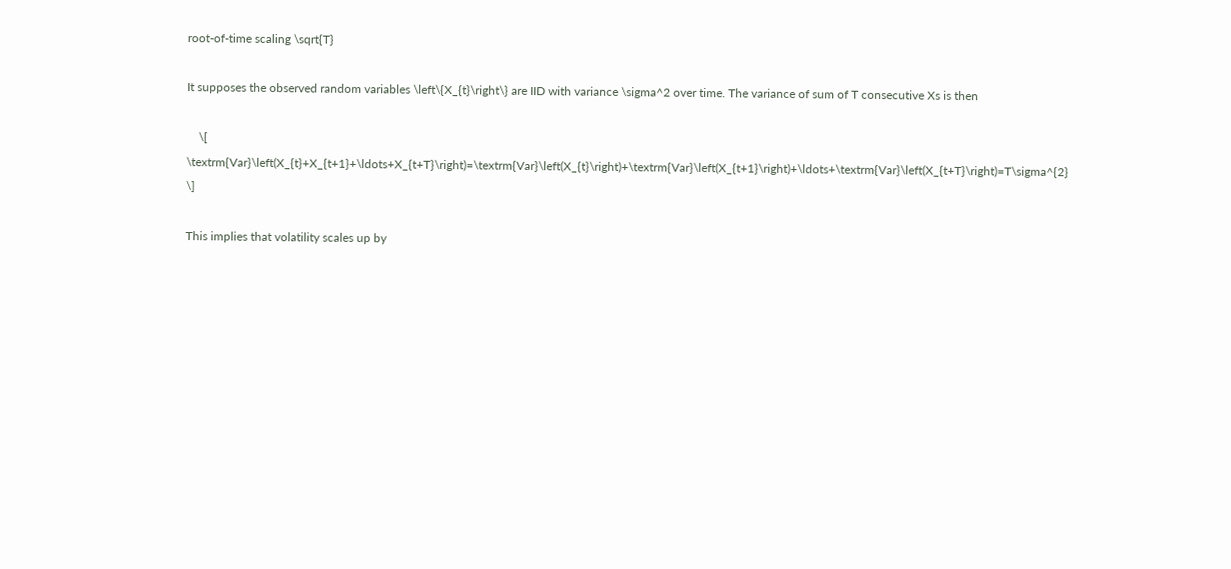root-of-time scaling \sqrt{T}

It supposes the observed random variables \left\{X_{t}\right\} are IID with variance \sigma^2 over time. The variance of sum of T consecutive Xs is then

    \[ \textrm{Var}\left(X_{t}+X_{t+1}+\ldots+X_{t+T}\right)=\textrm{Var}\left(X_{t}\right)+\textrm{Var}\left(X_{t+1}\right)+\ldots+\textrm{Var}\left(X_{t+T}\right)=T\sigma^{2} \]

This implies that volatility scales up by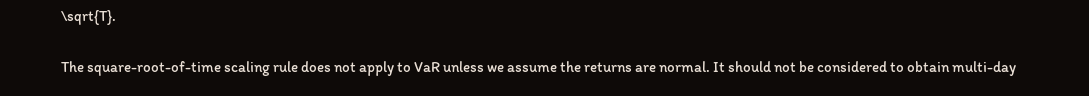\sqrt{T}.

The square-root-of-time scaling rule does not apply to VaR unless we assume the returns are normal. It should not be considered to obtain multi-day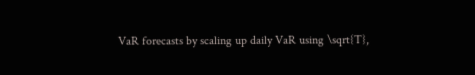VaR forecasts by scaling up daily VaR using \sqrt{T},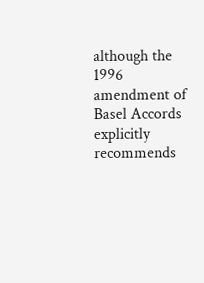although the 1996 amendment of Basel Accords explicitly recommends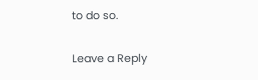to do so.

Leave a Reply